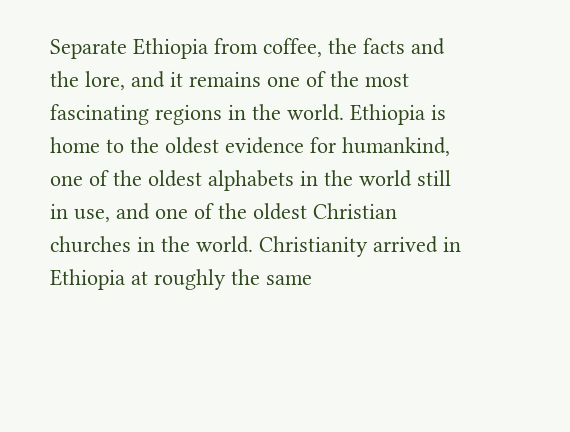Separate Ethiopia from coffee, the facts and the lore, and it remains one of the most fascinating regions in the world. Ethiopia is home to the oldest evidence for humankind, one of the oldest alphabets in the world still in use, and one of the oldest Christian churches in the world. Christianity arrived in Ethiopia at roughly the same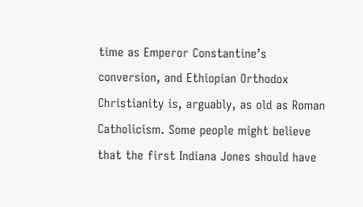time as Emperor Constantine’s conversion, and Ethiopian Orthodox Christianity is, arguably, as old as Roman Catholicism. Some people might believe that the first Indiana Jones should have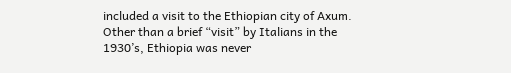included a visit to the Ethiopian city of Axum. Other than a brief “visit” by Italians in the 1930’s, Ethiopia was never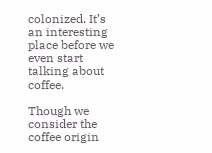colonized. It’s an interesting place before we even start talking about coffee.

Though we consider the coffee origin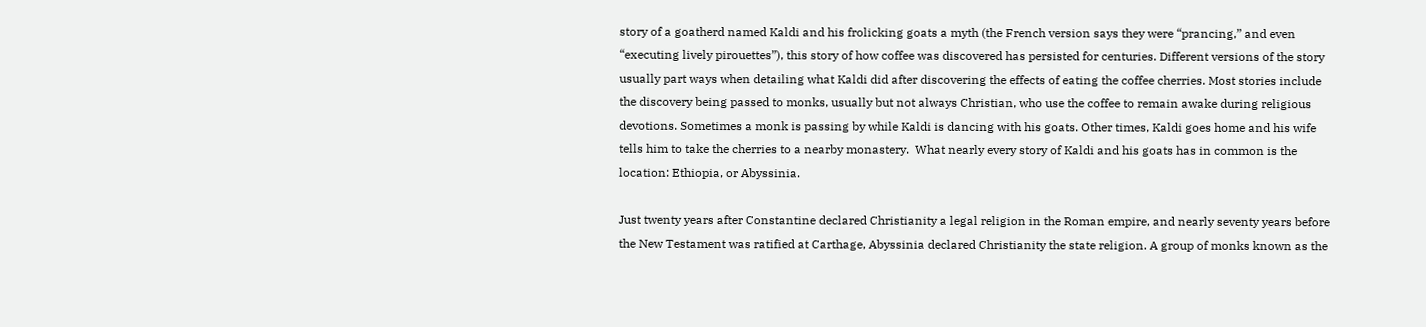story of a goatherd named Kaldi and his frolicking goats a myth (the French version says they were “prancing,” and even “executing lively pirouettes”), this story of how coffee was discovered has persisted for centuries. Different versions of the story usually part ways when detailing what Kaldi did after discovering the effects of eating the coffee cherries. Most stories include the discovery being passed to monks, usually but not always Christian, who use the coffee to remain awake during religious devotions. Sometimes a monk is passing by while Kaldi is dancing with his goats. Other times, Kaldi goes home and his wife tells him to take the cherries to a nearby monastery.  What nearly every story of Kaldi and his goats has in common is the location: Ethiopia, or Abyssinia.

Just twenty years after Constantine declared Christianity a legal religion in the Roman empire, and nearly seventy years before the New Testament was ratified at Carthage, Abyssinia declared Christianity the state religion. A group of monks known as the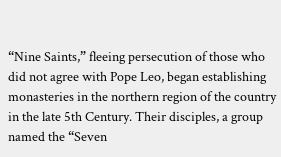“Nine Saints,” fleeing persecution of those who did not agree with Pope Leo, began establishing monasteries in the northern region of the country  in the late 5th Century. Their disciples, a group named the “Seven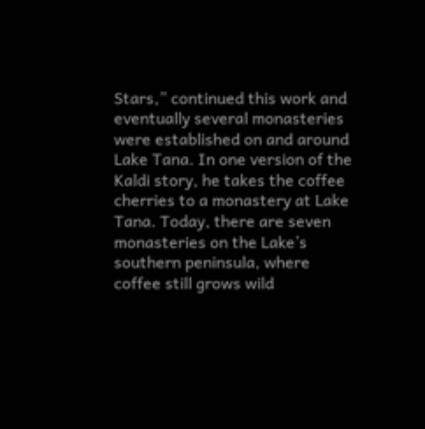Stars,” continued this work and eventually several monasteries were established on and around Lake Tana. In one version of the Kaldi story, he takes the coffee cherries to a monastery at Lake Tana. Today, there are seven monasteries on the Lake’s southern peninsula, where coffee still grows wild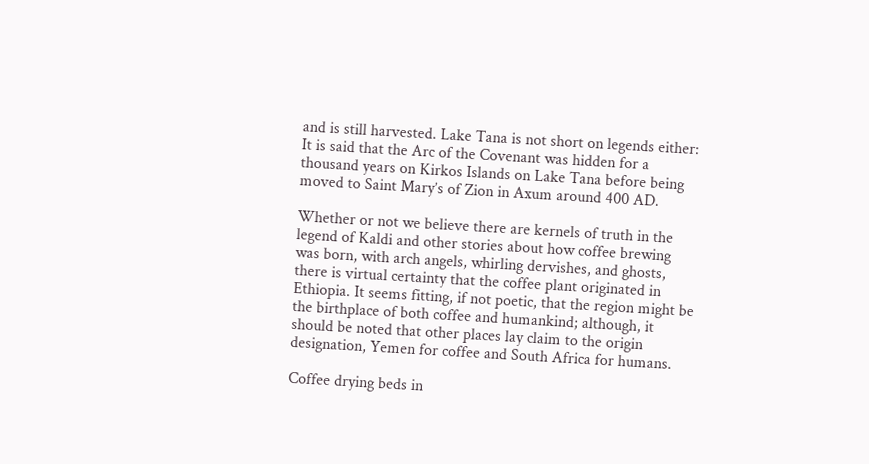and is still harvested. Lake Tana is not short on legends either: It is said that the Arc of the Covenant was hidden for a thousand years on Kirkos Islands on Lake Tana before being moved to Saint Mary’s of Zion in Axum around 400 AD.

Whether or not we believe there are kernels of truth in the legend of Kaldi and other stories about how coffee brewing was born, with arch angels, whirling dervishes, and ghosts, there is virtual certainty that the coffee plant originated in Ethiopia. It seems fitting, if not poetic, that the region might be the birthplace of both coffee and humankind; although, it should be noted that other places lay claim to the origin designation, Yemen for coffee and South Africa for humans.

Coffee drying beds in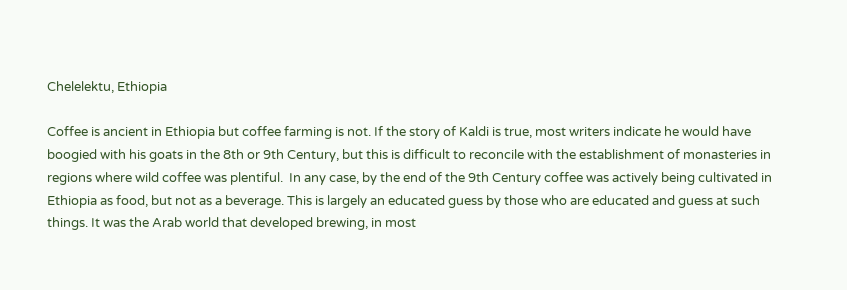Chelelektu, Ethiopia

Coffee is ancient in Ethiopia but coffee farming is not. If the story of Kaldi is true, most writers indicate he would have boogied with his goats in the 8th or 9th Century, but this is difficult to reconcile with the establishment of monasteries in regions where wild coffee was plentiful.  In any case, by the end of the 9th Century coffee was actively being cultivated in Ethiopia as food, but not as a beverage. This is largely an educated guess by those who are educated and guess at such things. It was the Arab world that developed brewing, in most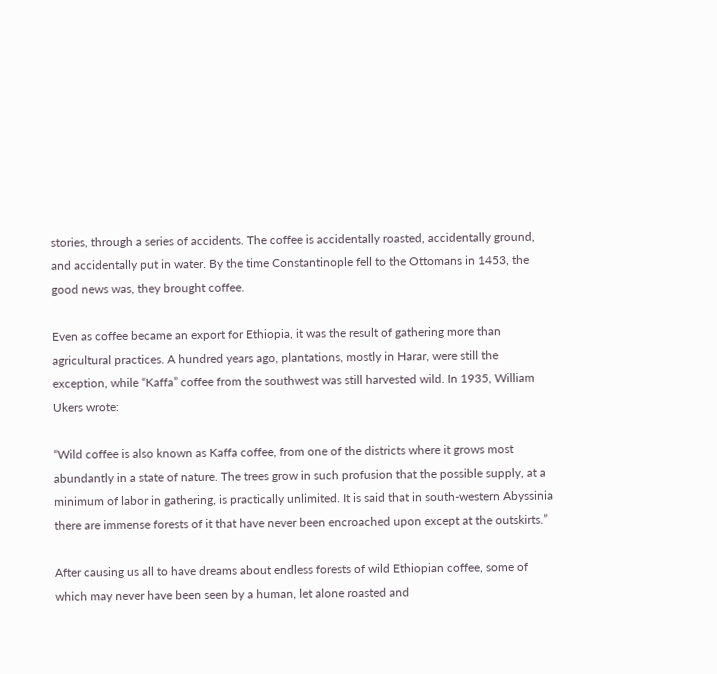stories, through a series of accidents. The coffee is accidentally roasted, accidentally ground, and accidentally put in water. By the time Constantinople fell to the Ottomans in 1453, the good news was, they brought coffee.

Even as coffee became an export for Ethiopia, it was the result of gathering more than agricultural practices. A hundred years ago, plantations, mostly in Harar, were still the exception, while “Kaffa” coffee from the southwest was still harvested wild. In 1935, William Ukers wrote:

“Wild coffee is also known as Kaffa coffee, from one of the districts where it grows most abundantly in a state of nature. The trees grow in such profusion that the possible supply, at a minimum of labor in gathering, is practically unlimited. It is said that in south-western Abyssinia there are immense forests of it that have never been encroached upon except at the outskirts.”

After causing us all to have dreams about endless forests of wild Ethiopian coffee, some of which may never have been seen by a human, let alone roasted and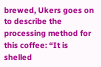brewed, Ukers goes on to describe the processing method for this coffee: “It is shelled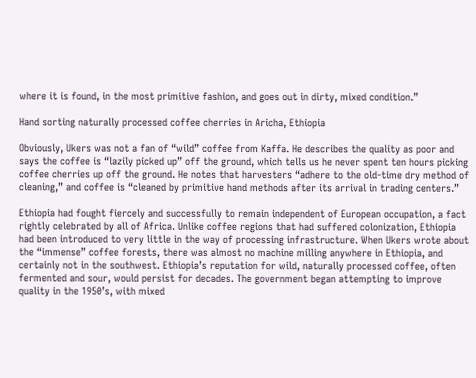where it is found, in the most primitive fashion, and goes out in dirty, mixed condition.”

Hand sorting naturally processed coffee cherries in Aricha, Ethiopia

Obviously, Ukers was not a fan of “wild” coffee from Kaffa. He describes the quality as poor and says the coffee is “lazily picked up” off the ground, which tells us he never spent ten hours picking coffee cherries up off the ground. He notes that harvesters “adhere to the old-time dry method of cleaning,” and coffee is “cleaned by primitive hand methods after its arrival in trading centers.”

Ethiopia had fought fiercely and successfully to remain independent of European occupation, a fact rightly celebrated by all of Africa. Unlike coffee regions that had suffered colonization, Ethiopia had been introduced to very little in the way of processing infrastructure. When Ukers wrote about the “immense” coffee forests, there was almost no machine milling anywhere in Ethiopia, and certainly not in the southwest. Ethiopia’s reputation for wild, naturally processed coffee, often fermented and sour, would persist for decades. The government began attempting to improve quality in the 1950’s, with mixed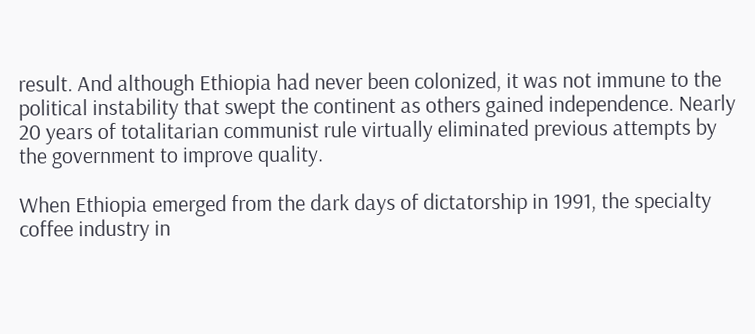result. And although Ethiopia had never been colonized, it was not immune to the political instability that swept the continent as others gained independence. Nearly 20 years of totalitarian communist rule virtually eliminated previous attempts by the government to improve quality.

When Ethiopia emerged from the dark days of dictatorship in 1991, the specialty coffee industry in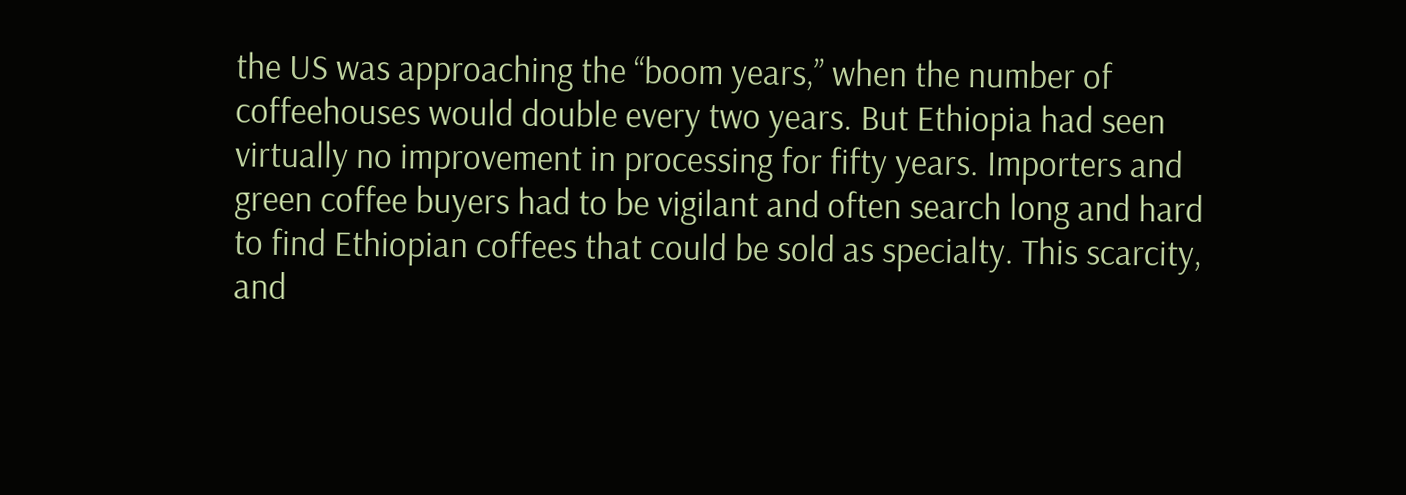the US was approaching the “boom years,” when the number of coffeehouses would double every two years. But Ethiopia had seen virtually no improvement in processing for fifty years. Importers and green coffee buyers had to be vigilant and often search long and hard to find Ethiopian coffees that could be sold as specialty. This scarcity, and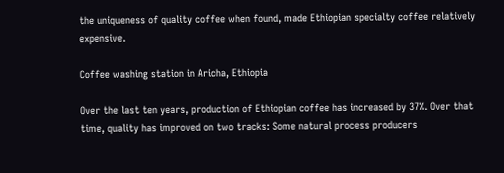the uniqueness of quality coffee when found, made Ethiopian specialty coffee relatively expensive.

Coffee washing station in Aricha, Ethiopia

Over the last ten years, production of Ethiopian coffee has increased by 37%. Over that time, quality has improved on two tracks: Some natural process producers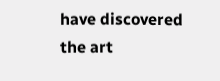have discovered the art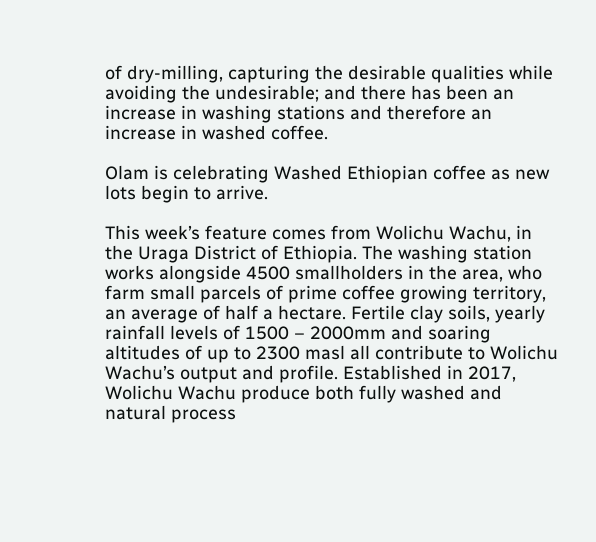of dry-milling, capturing the desirable qualities while avoiding the undesirable; and there has been an increase in washing stations and therefore an increase in washed coffee.

Olam is celebrating Washed Ethiopian coffee as new lots begin to arrive.

This week’s feature comes from Wolichu Wachu, in the Uraga District of Ethiopia. The washing station works alongside 4500 smallholders in the area, who farm small parcels of prime coffee growing territory, an average of half a hectare. Fertile clay soils, yearly rainfall levels of 1500 – 2000mm and soaring altitudes of up to 2300 masl all contribute to Wolichu Wachu’s output and profile. Established in 2017, Wolichu Wachu produce both fully washed and natural process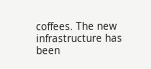coffees. The new infrastructure has been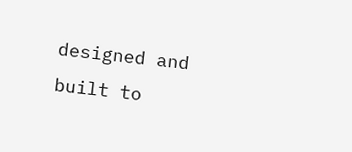designed and built to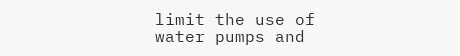limit the use of water pumps and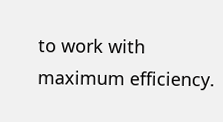to work with maximum efficiency.